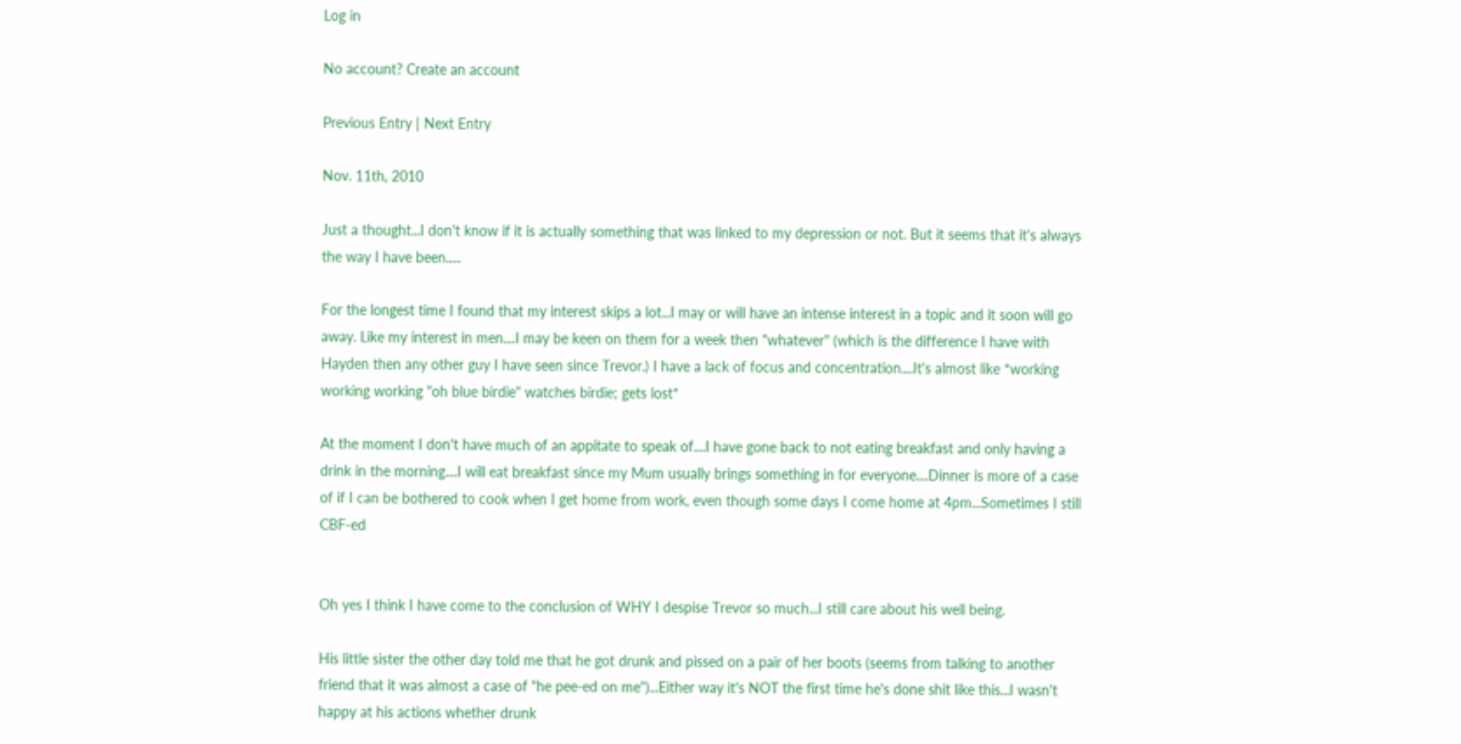Log in

No account? Create an account

Previous Entry | Next Entry

Nov. 11th, 2010

Just a thought...I don't know if it is actually something that was linked to my depression or not. But it seems that it's always the way I have been.....

For the longest time I found that my interest skips a lot...I may or will have an intense interest in a topic and it soon will go away. Like my interest in men....I may be keen on them for a week then "whatever" (which is the difference I have with Hayden then any other guy I have seen since Trevor.) I have a lack of focus and concentration....It's almost like *working working working "oh blue birdie" watches birdie; gets lost*

At the moment I don't have much of an appitate to speak of....I have gone back to not eating breakfast and only having a drink in the morning....I will eat breakfast since my Mum usually brings something in for everyone....Dinner is more of a case of if I can be bothered to cook when I get home from work, even though some days I come home at 4pm...Sometimes I still CBF-ed


Oh yes I think I have come to the conclusion of WHY I despise Trevor so much...I still care about his well being.

His little sister the other day told me that he got drunk and pissed on a pair of her boots (seems from talking to another friend that it was almost a case of "he pee-ed on me")...Either way it's NOT the first time he's done shit like this...I wasn't happy at his actions whether drunk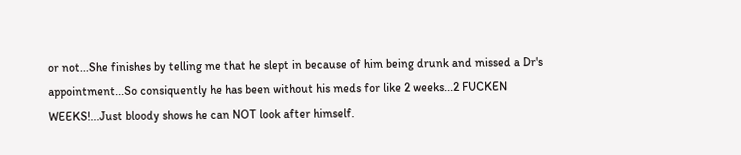or not...She finishes by telling me that he slept in because of him being drunk and missed a Dr's appointment...So consiquently he has been without his meds for like 2 weeks...2 FUCKEN WEEKS!...Just bloody shows he can NOT look after himself.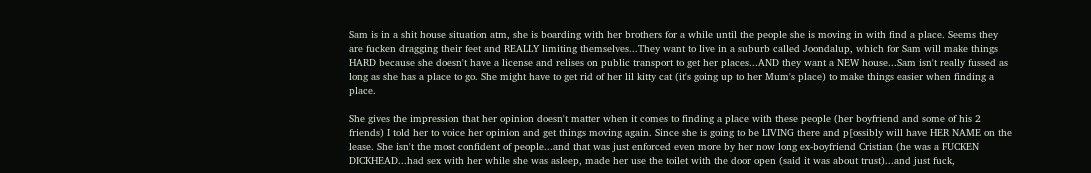Sam is in a shit house situation atm, she is boarding with her brothers for a while until the people she is moving in with find a place. Seems they are fucken dragging their feet and REALLY limiting themselves...They want to live in a suburb called Joondalup, which for Sam will make things HARD because she doesn't have a license and relises on public transport to get her places...AND they want a NEW house...Sam isn't really fussed as long as she has a place to go. She might have to get rid of her lil kitty cat (it's going up to her Mum's place) to make things easier when finding a place.

She gives the impression that her opinion doesn't matter when it comes to finding a place with these people (her boyfriend and some of his 2 friends) I told her to voice her opinion and get things moving again. Since she is going to be LIVING there and p[ossibly will have HER NAME on the lease. She isn't the most confident of people...and that was just enforced even more by her now long ex-boyfriend Cristian (he was a FUCKEN DICKHEAD...had sex with her while she was asleep, made her use the toilet with the door open (said it was about trust)...and just fuck,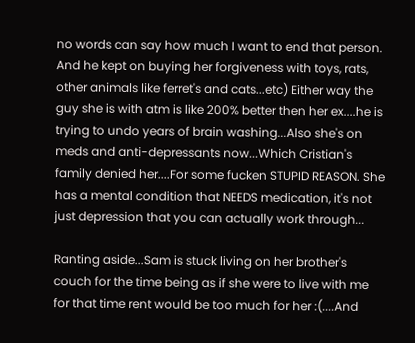no words can say how much I want to end that person. And he kept on buying her forgiveness with toys, rats, other animals like ferret's and cats...etc) Either way the guy she is with atm is like 200% better then her ex....he is trying to undo years of brain washing...Also she's on meds and anti-depressants now...Which Cristian's family denied her....For some fucken STUPID REASON. She has a mental condition that NEEDS medication, it's not just depression that you can actually work through...

Ranting aside...Sam is stuck living on her brother's couch for the time being as if she were to live with me for that time rent would be too much for her :(....And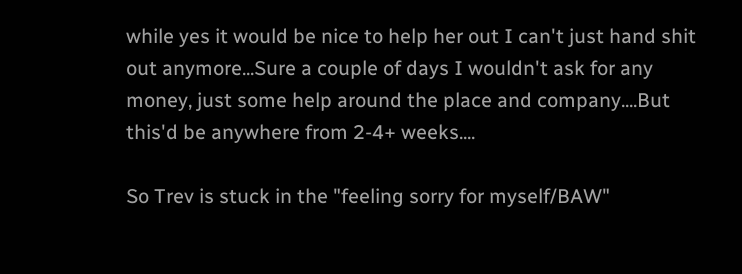while yes it would be nice to help her out I can't just hand shit out anymore...Sure a couple of days I wouldn't ask for any money, just some help around the place and company....But this'd be anywhere from 2-4+ weeks....

So Trev is stuck in the "feeling sorry for myself/BAW"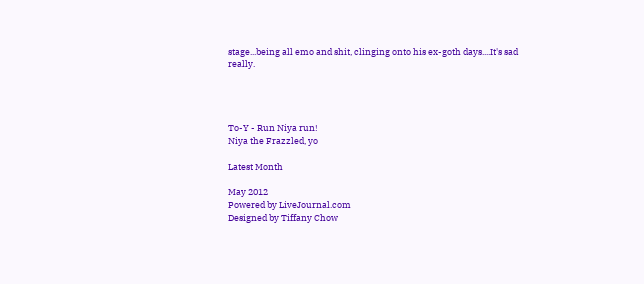stage...being all emo and shit, clinging onto his ex-goth days....It's sad really.




To-Y - Run Niya run!
Niya the Frazzled, yo

Latest Month

May 2012
Powered by LiveJournal.com
Designed by Tiffany Chow